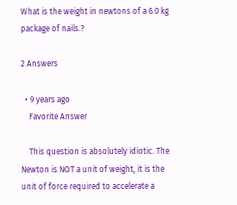What is the weight in newtons of a 6.0 kg package of nails.?

2 Answers

  • 9 years ago
    Favorite Answer

    This question is absolutely idiotic. The Newton is NOT a unit of weight, it is the unit of force required to accelerate a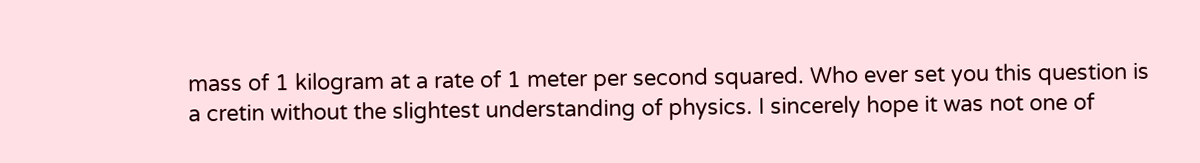mass of 1 kilogram at a rate of 1 meter per second squared. Who ever set you this question is a cretin without the slightest understanding of physics. I sincerely hope it was not one of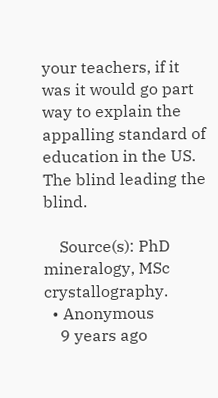your teachers, if it was it would go part way to explain the appalling standard of education in the US. The blind leading the blind.

    Source(s): PhD mineralogy, MSc crystallography.
  • Anonymous
    9 years ago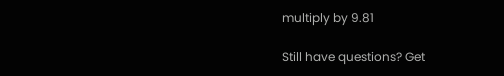multiply by 9.81

Still have questions? Get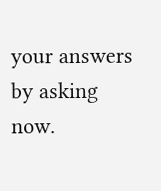your answers by asking now.